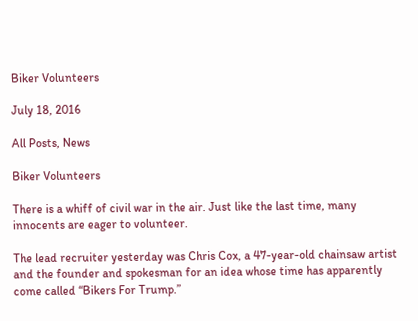Biker Volunteers

July 18, 2016

All Posts, News

Biker Volunteers

There is a whiff of civil war in the air. Just like the last time, many innocents are eager to volunteer.

The lead recruiter yesterday was Chris Cox, a 47-year-old chainsaw artist and the founder and spokesman for an idea whose time has apparently come called “Bikers For Trump.”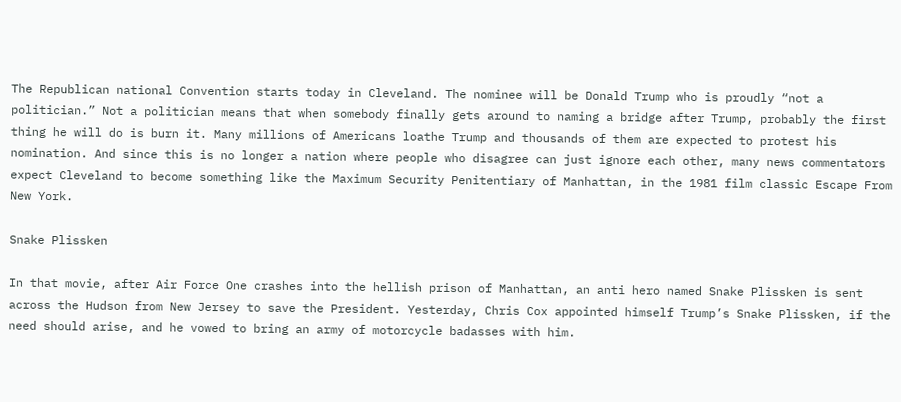The Republican national Convention starts today in Cleveland. The nominee will be Donald Trump who is proudly “not a politician.” Not a politician means that when somebody finally gets around to naming a bridge after Trump, probably the first thing he will do is burn it. Many millions of Americans loathe Trump and thousands of them are expected to protest his nomination. And since this is no longer a nation where people who disagree can just ignore each other, many news commentators expect Cleveland to become something like the Maximum Security Penitentiary of Manhattan, in the 1981 film classic Escape From New York.

Snake Plissken

In that movie, after Air Force One crashes into the hellish prison of Manhattan, an anti hero named Snake Plissken is sent across the Hudson from New Jersey to save the President. Yesterday, Chris Cox appointed himself Trump’s Snake Plissken, if the need should arise, and he vowed to bring an army of motorcycle badasses with him.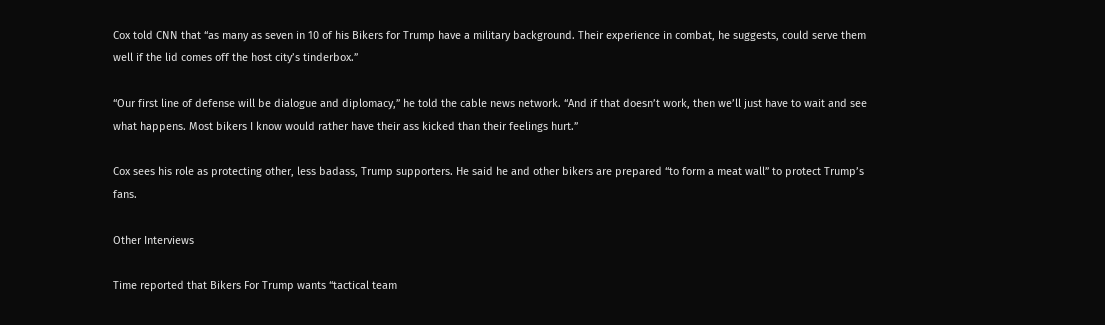Cox told CNN that “as many as seven in 10 of his Bikers for Trump have a military background. Their experience in combat, he suggests, could serve them well if the lid comes off the host city’s tinderbox.”

“Our first line of defense will be dialogue and diplomacy,” he told the cable news network. “And if that doesn’t work, then we’ll just have to wait and see what happens. Most bikers I know would rather have their ass kicked than their feelings hurt.”

Cox sees his role as protecting other, less badass, Trump supporters. He said he and other bikers are prepared “to form a meat wall” to protect Trump’s fans.

Other Interviews

Time reported that Bikers For Trump wants “tactical team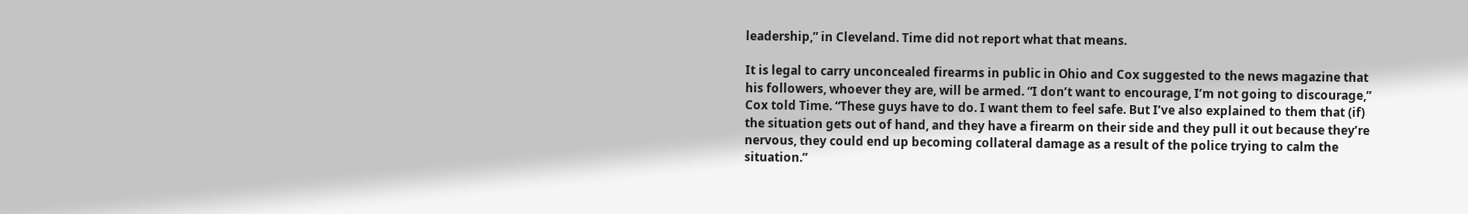leadership,” in Cleveland. Time did not report what that means.

It is legal to carry unconcealed firearms in public in Ohio and Cox suggested to the news magazine that his followers, whoever they are, will be armed. “I don’t want to encourage, I’m not going to discourage,” Cox told Time. “These guys have to do. I want them to feel safe. But I’ve also explained to them that (if) the situation gets out of hand, and they have a firearm on their side and they pull it out because they’re nervous, they could end up becoming collateral damage as a result of the police trying to calm the situation.”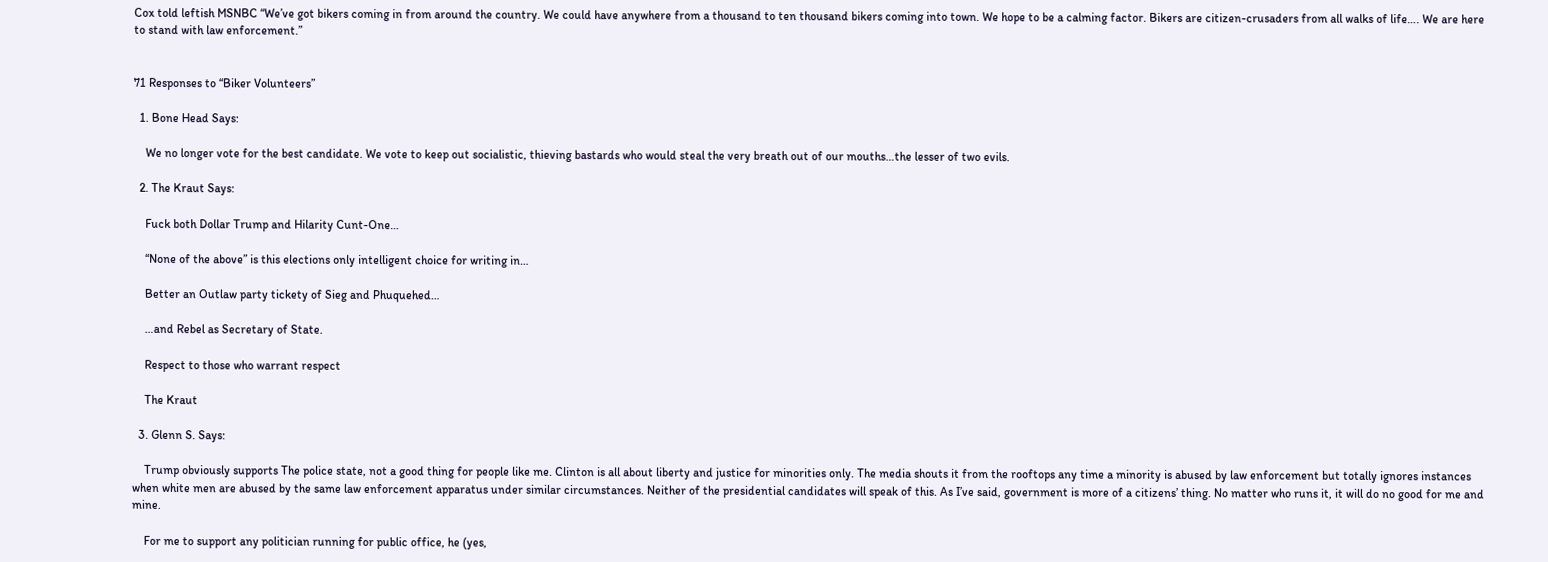Cox told leftish MSNBC “We’ve got bikers coming in from around the country. We could have anywhere from a thousand to ten thousand bikers coming into town. We hope to be a calming factor. Bikers are citizen-crusaders from all walks of life…. We are here to stand with law enforcement.”


71 Responses to “Biker Volunteers”

  1. Bone Head Says:

    We no longer vote for the best candidate. We vote to keep out socialistic, thieving bastards who would steal the very breath out of our mouths…the lesser of two evils.

  2. The Kraut Says:

    Fuck both Dollar Trump and Hilarity Cunt-One…

    “None of the above” is this elections only intelligent choice for writing in…

    Better an Outlaw party tickety of Sieg and Phuquehed…

    …and Rebel as Secretary of State.

    Respect to those who warrant respect

    The Kraut

  3. Glenn S. Says:

    Trump obviously supports The police state, not a good thing for people like me. Clinton is all about liberty and justice for minorities only. The media shouts it from the rooftops any time a minority is abused by law enforcement but totally ignores instances when white men are abused by the same law enforcement apparatus under similar circumstances. Neither of the presidential candidates will speak of this. As I’ve said, government is more of a citizens’ thing. No matter who runs it, it will do no good for me and mine.

    For me to support any politician running for public office, he (yes,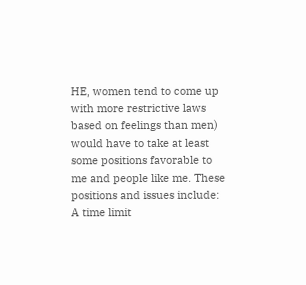HE, women tend to come up with more restrictive laws based on feelings than men) would have to take at least some positions favorable to me and people like me. These positions and issues include: A time limit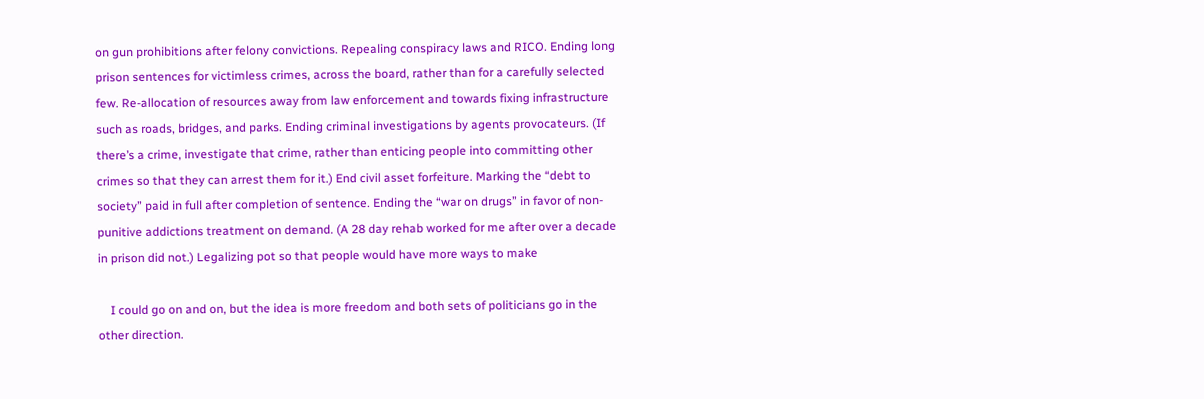on gun prohibitions after felony convictions. Repealing conspiracy laws and RICO. Ending long prison sentences for victimless crimes, across the board, rather than for a carefully selected few. Re-allocation of resources away from law enforcement and towards fixing infrastructure such as roads, bridges, and parks. Ending criminal investigations by agents provocateurs. (If there’s a crime, investigate that crime, rather than enticing people into committing other crimes so that they can arrest them for it.) End civil asset forfeiture. Marking the “debt to society” paid in full after completion of sentence. Ending the “war on drugs” in favor of non-punitive addictions treatment on demand. (A 28 day rehab worked for me after over a decade in prison did not.) Legalizing pot so that people would have more ways to make

    I could go on and on, but the idea is more freedom and both sets of politicians go in the other direction.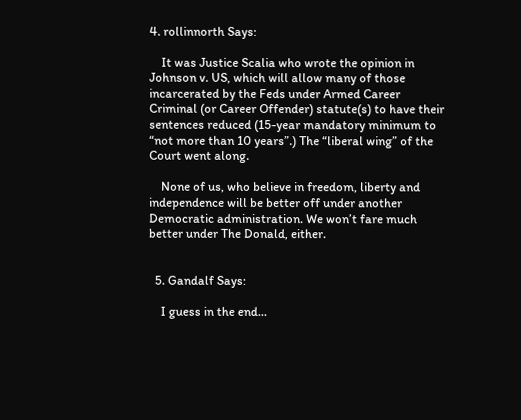4. rollinnorth Says:

    It was Justice Scalia who wrote the opinion in Johnson v. US, which will allow many of those incarcerated by the Feds under Armed Career Criminal (or Career Offender) statute(s) to have their sentences reduced (15-year mandatory minimum to “not more than 10 years”.) The “liberal wing” of the Court went along.

    None of us, who believe in freedom, liberty and independence will be better off under another Democratic administration. We won’t fare much better under The Donald, either.


  5. Gandalf Says:

    I guess in the end…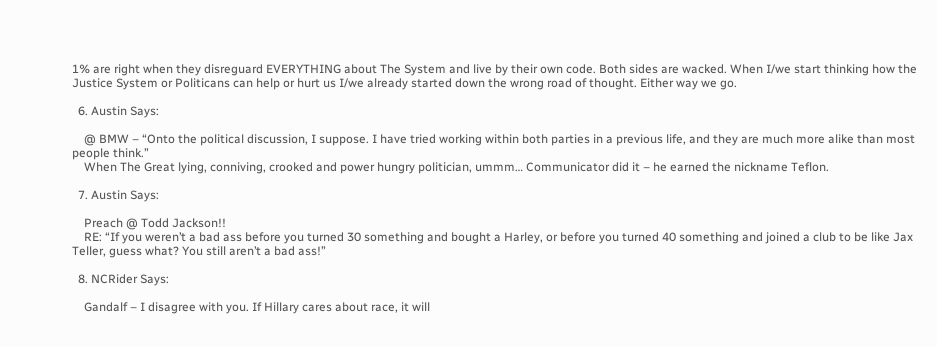1% are right when they disreguard EVERYTHING about The System and live by their own code. Both sides are wacked. When I/we start thinking how the Justice System or Politicans can help or hurt us I/we already started down the wrong road of thought. Either way we go.

  6. Austin Says:

    @ BMW – “Onto the political discussion, I suppose. I have tried working within both parties in a previous life, and they are much more alike than most people think.”
    When The Great lying, conniving, crooked and power hungry politician, ummm… Communicator did it – he earned the nickname Teflon.

  7. Austin Says:

    Preach @ Todd Jackson!!
    RE: “If you weren’t a bad ass before you turned 30 something and bought a Harley, or before you turned 40 something and joined a club to be like Jax Teller, guess what? You still aren’t a bad ass!”

  8. NCRider Says:

    Gandalf – I disagree with you. If Hillary cares about race, it will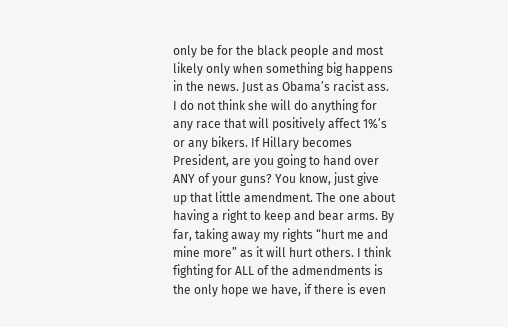only be for the black people and most likely only when something big happens in the news. Just as Obama’s racist ass. I do not think she will do anything for any race that will positively affect 1%’s or any bikers. If Hillary becomes President, are you going to hand over ANY of your guns? You know, just give up that little amendment. The one about having a right to keep and bear arms. By far, taking away my rights “hurt me and mine more” as it will hurt others. I think fighting for ALL of the admendments is the only hope we have, if there is even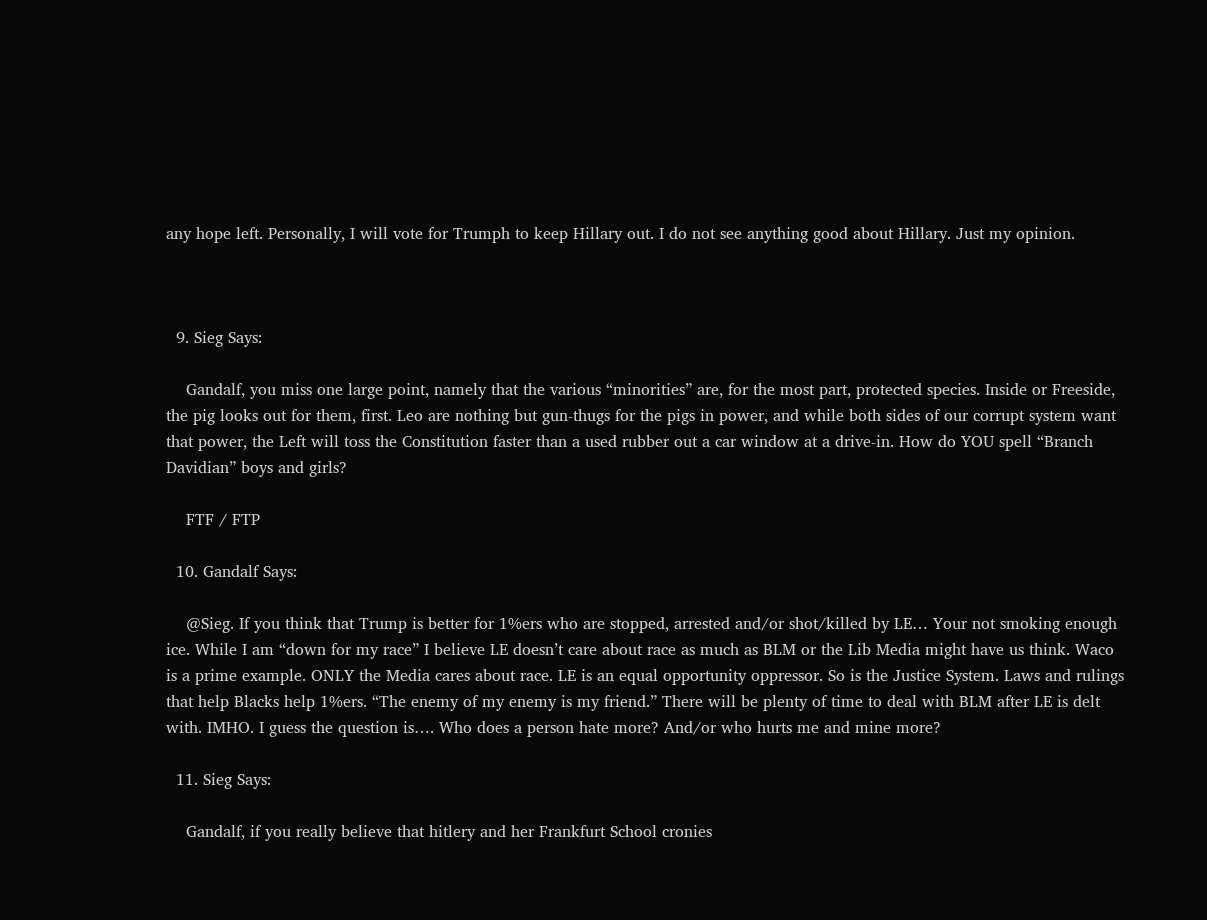any hope left. Personally, I will vote for Trumph to keep Hillary out. I do not see anything good about Hillary. Just my opinion.



  9. Sieg Says:

    Gandalf, you miss one large point, namely that the various “minorities” are, for the most part, protected species. Inside or Freeside, the pig looks out for them, first. Leo are nothing but gun-thugs for the pigs in power, and while both sides of our corrupt system want that power, the Left will toss the Constitution faster than a used rubber out a car window at a drive-in. How do YOU spell “Branch Davidian” boys and girls?

    FTF / FTP

  10. Gandalf Says:

    @Sieg. If you think that Trump is better for 1%ers who are stopped, arrested and/or shot/killed by LE… Your not smoking enough ice. While I am “down for my race” I believe LE doesn’t care about race as much as BLM or the Lib Media might have us think. Waco is a prime example. ONLY the Media cares about race. LE is an equal opportunity oppressor. So is the Justice System. Laws and rulings that help Blacks help 1%ers. “The enemy of my enemy is my friend.” There will be plenty of time to deal with BLM after LE is delt with. IMHO. I guess the question is…. Who does a person hate more? And/or who hurts me and mine more?

  11. Sieg Says:

    Gandalf, if you really believe that hitlery and her Frankfurt School cronies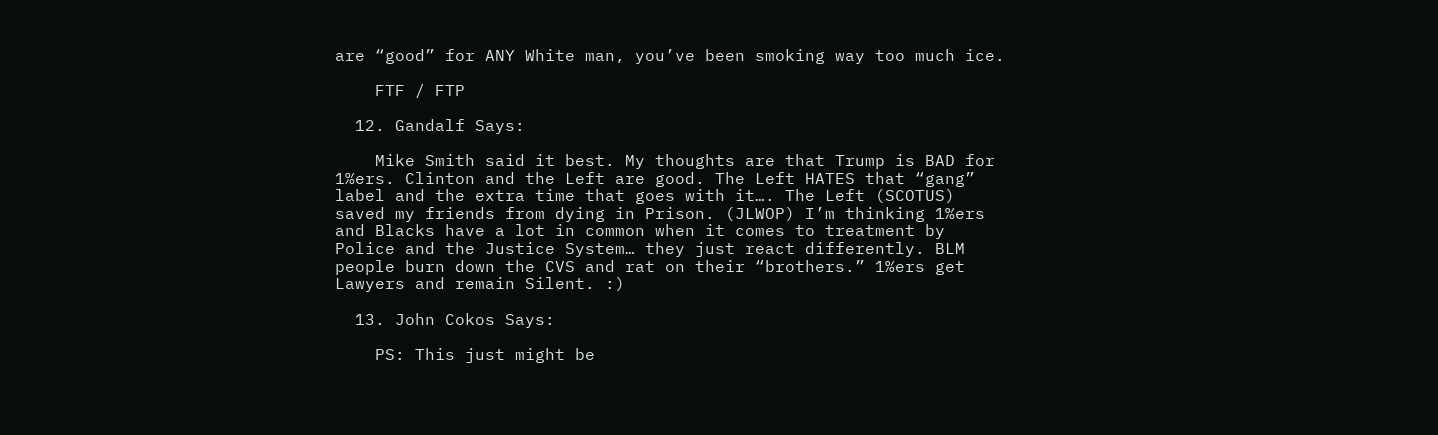are “good” for ANY White man, you’ve been smoking way too much ice.

    FTF / FTP

  12. Gandalf Says:

    Mike Smith said it best. My thoughts are that Trump is BAD for 1%ers. Clinton and the Left are good. The Left HATES that “gang” label and the extra time that goes with it…. The Left (SCOTUS) saved my friends from dying in Prison. (JLWOP) I’m thinking 1%ers and Blacks have a lot in common when it comes to treatment by Police and the Justice System… they just react differently. BLM people burn down the CVS and rat on their “brothers.” 1%ers get Lawyers and remain Silent. :)

  13. John Cokos Says:

    PS: This just might be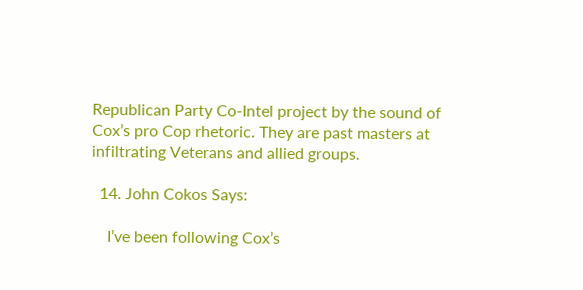Republican Party Co-Intel project by the sound of Cox’s pro Cop rhetoric. They are past masters at infiltrating Veterans and allied groups.

  14. John Cokos Says:

    I’ve been following Cox’s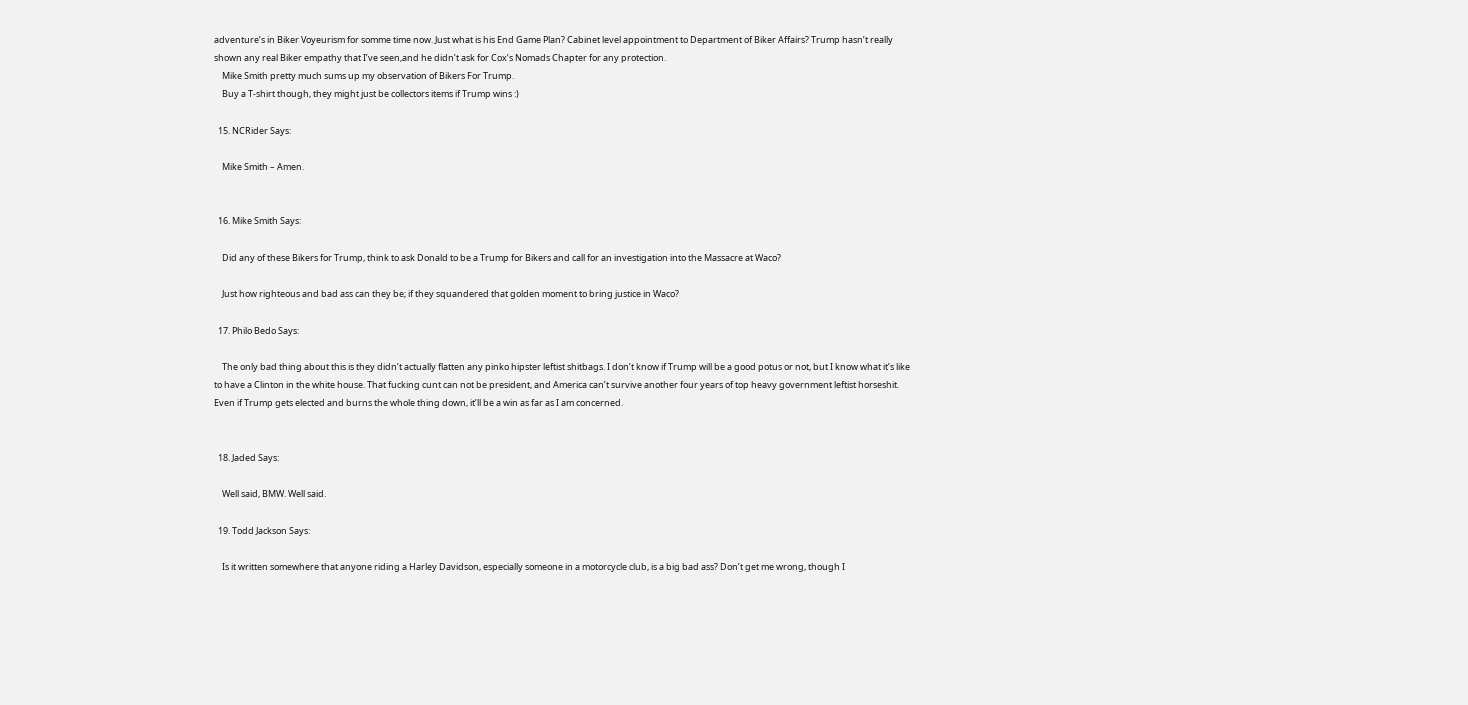adventure’s in Biker Voyeurism for somme time now. Just what is his End Game Plan? Cabinet level appointment to Department of Biker Affairs? Trump hasn’t really shown any real Biker empathy that I’ve seen,and he didn’t ask for Cox’s Nomads Chapter for any protection.
    Mike Smith pretty much sums up my observation of Bikers For Trump.
    Buy a T-shirt though, they might just be collectors items if Trump wins :)

  15. NCRider Says:

    Mike Smith – Amen.


  16. Mike Smith Says:

    Did any of these Bikers for Trump, think to ask Donald to be a Trump for Bikers and call for an investigation into the Massacre at Waco?

    Just how righteous and bad ass can they be; if they squandered that golden moment to bring justice in Waco?

  17. Philo Bedo Says:

    The only bad thing about this is they didn’t actually flatten any pinko hipster leftist shitbags. I don’t know if Trump will be a good potus or not, but I know what it’s like to have a Clinton in the white house. That fucking cunt can not be president, and America can’t survive another four years of top heavy government leftist horseshit. Even if Trump gets elected and burns the whole thing down, it’ll be a win as far as I am concerned.


  18. Jaded Says:

    Well said, BMW. Well said.

  19. Todd Jackson Says:

    Is it written somewhere that anyone riding a Harley Davidson, especially someone in a motorcycle club, is a big bad ass? Don’t get me wrong, though I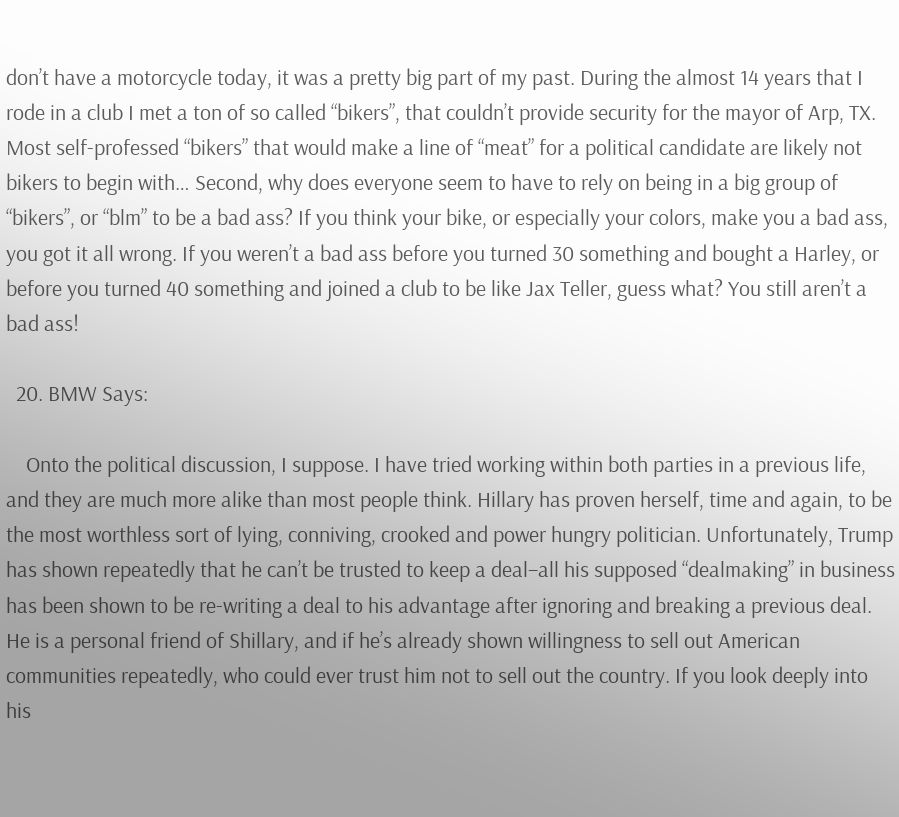don’t have a motorcycle today, it was a pretty big part of my past. During the almost 14 years that I rode in a club I met a ton of so called “bikers”, that couldn’t provide security for the mayor of Arp, TX. Most self-professed “bikers” that would make a line of “meat” for a political candidate are likely not bikers to begin with… Second, why does everyone seem to have to rely on being in a big group of “bikers”, or “blm” to be a bad ass? If you think your bike, or especially your colors, make you a bad ass, you got it all wrong. If you weren’t a bad ass before you turned 30 something and bought a Harley, or before you turned 40 something and joined a club to be like Jax Teller, guess what? You still aren’t a bad ass!

  20. BMW Says:

    Onto the political discussion, I suppose. I have tried working within both parties in a previous life, and they are much more alike than most people think. Hillary has proven herself, time and again, to be the most worthless sort of lying, conniving, crooked and power hungry politician. Unfortunately, Trump has shown repeatedly that he can’t be trusted to keep a deal–all his supposed “dealmaking” in business has been shown to be re-writing a deal to his advantage after ignoring and breaking a previous deal. He is a personal friend of Shillary, and if he’s already shown willingness to sell out American communities repeatedly, who could ever trust him not to sell out the country. If you look deeply into his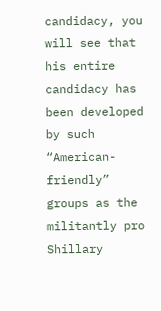candidacy, you will see that his entire candidacy has been developed by such “American-friendly” groups as the militantly pro Shillary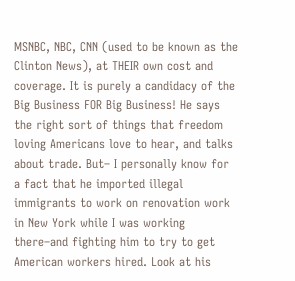MSNBC, NBC, CNN (used to be known as the Clinton News), at THEIR own cost and coverage. It is purely a candidacy of the Big Business FOR Big Business! He says the right sort of things that freedom loving Americans love to hear, and talks about trade. But– I personally know for a fact that he imported illegal immigrants to work on renovation work in New York while I was working there–and fighting him to try to get American workers hired. Look at his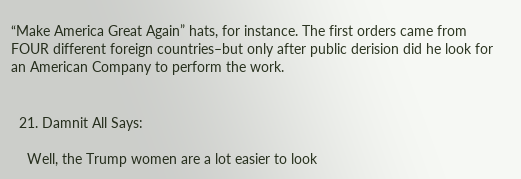“Make America Great Again” hats, for instance. The first orders came from FOUR different foreign countries–but only after public derision did he look for an American Company to perform the work.


  21. Damnit All Says:

    Well, the Trump women are a lot easier to look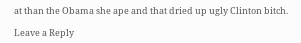at than the Obama she ape and that dried up ugly Clinton bitch.

Leave a Reply